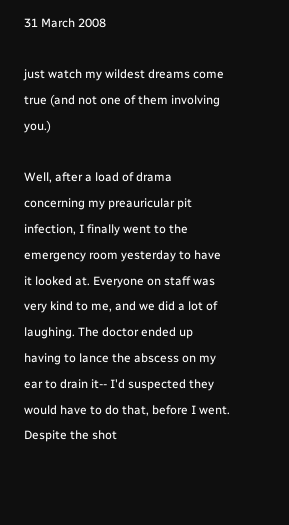31 March 2008

just watch my wildest dreams come true (and not one of them involving you.)

Well, after a load of drama concerning my preauricular pit infection, I finally went to the emergency room yesterday to have it looked at. Everyone on staff was very kind to me, and we did a lot of laughing. The doctor ended up having to lance the abscess on my ear to drain it-- I'd suspected they would have to do that, before I went. Despite the shot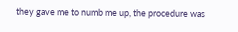they gave me to numb me up, the procedure was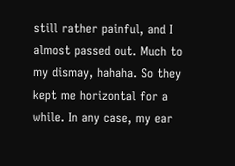still rather painful, and I almost passed out. Much to my dismay, hahaha. So they kept me horizontal for a while. In any case, my ear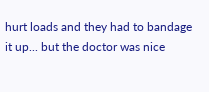hurt loads and they had to bandage it up... but the doctor was nice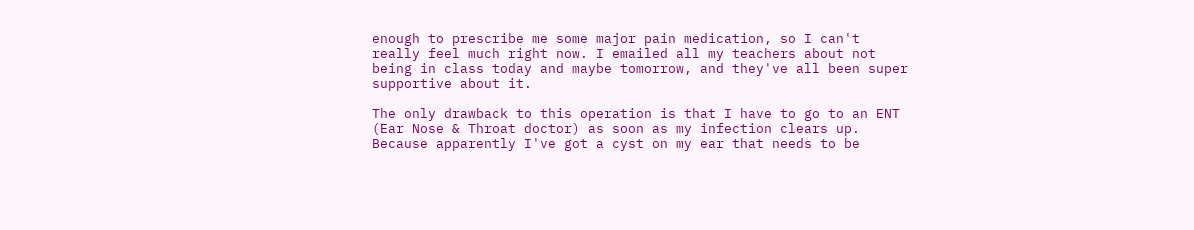enough to prescribe me some major pain medication, so I can't really feel much right now. I emailed all my teachers about not being in class today and maybe tomorrow, and they've all been super supportive about it.

The only drawback to this operation is that I have to go to an ENT (Ear Nose & Throat doctor) as soon as my infection clears up. Because apparently I've got a cyst on my ear that needs to be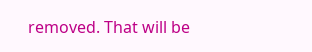removed. That will be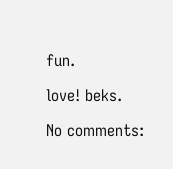fun.

love! beks.

No comments: